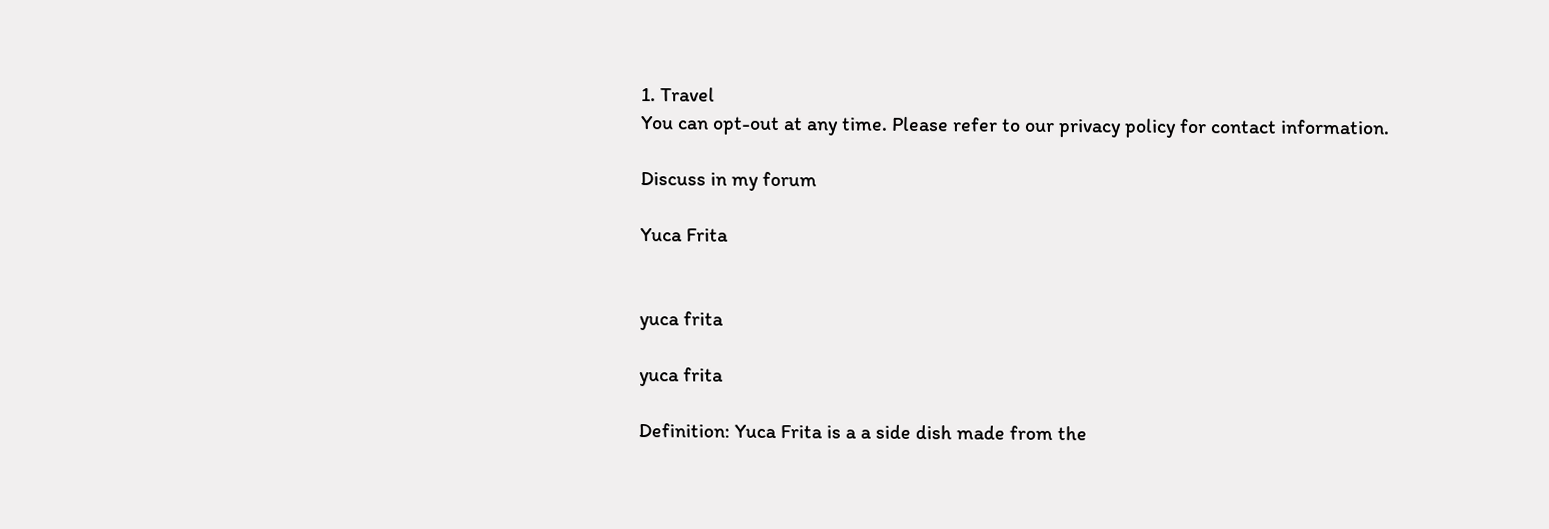1. Travel
You can opt-out at any time. Please refer to our privacy policy for contact information.

Discuss in my forum

Yuca Frita


yuca frita

yuca frita

Definition: Yuca Frita is a a side dish made from the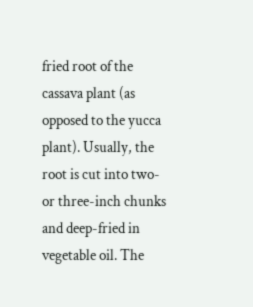fried root of the cassava plant (as opposed to the yucca plant). Usually, the root is cut into two- or three-inch chunks and deep-fried in vegetable oil. The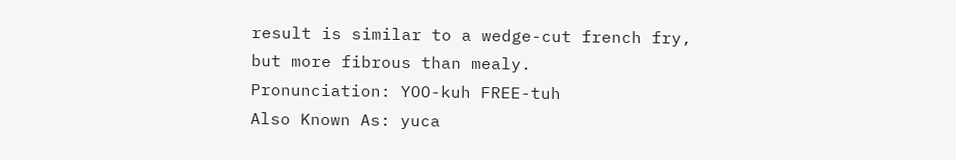result is similar to a wedge-cut french fry, but more fibrous than mealy.
Pronunciation: YOO-kuh FREE-tuh
Also Known As: yuca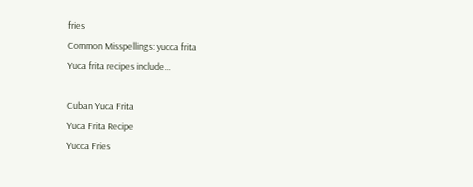fries
Common Misspellings: yucca frita
Yuca frita recipes include...

Cuban Yuca Frita
Yuca Frita Recipe
Yucca Fries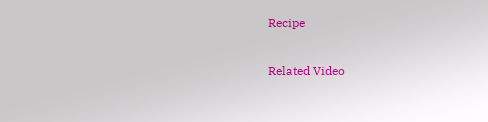Recipe

Related Video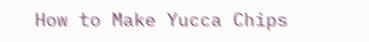How to Make Yucca Chips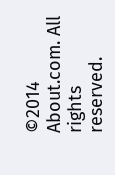©2014 About.com. All rights reserved.